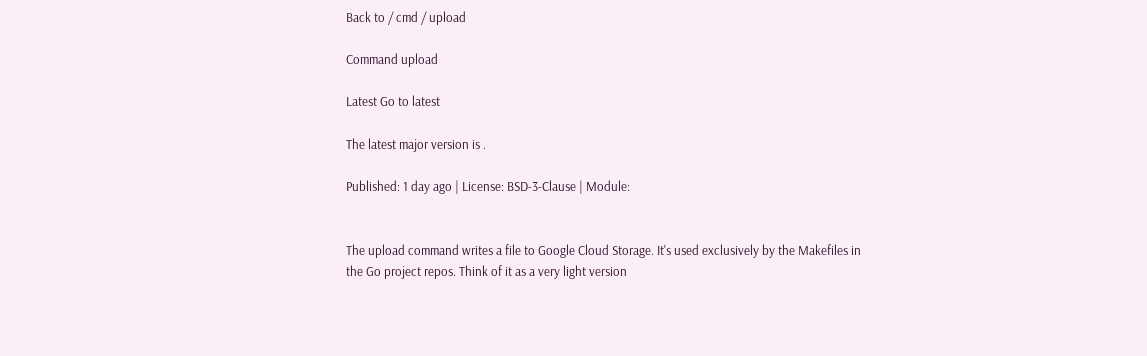Back to / cmd / upload

Command upload

Latest Go to latest

The latest major version is .

Published: 1 day ago | License: BSD-3-Clause | Module:


The upload command writes a file to Google Cloud Storage. It's used exclusively by the Makefiles in the Go project repos. Think of it as a very light version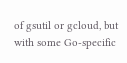of gsutil or gcloud, but with some Go-specific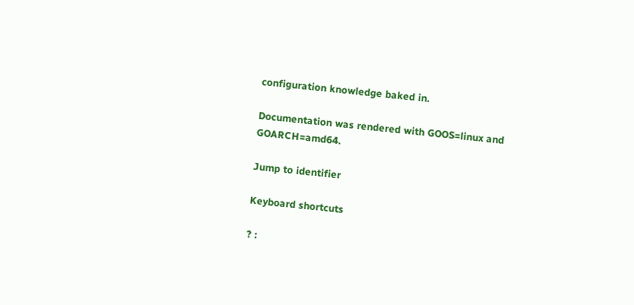configuration knowledge baked in.

Documentation was rendered with GOOS=linux and GOARCH=amd64.

Jump to identifier

Keyboard shortcuts

? :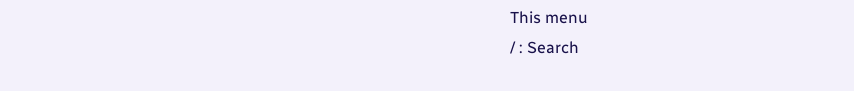This menu
/ : Search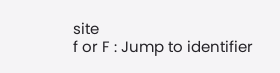site
f or F : Jump to identifier